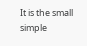It is the small simple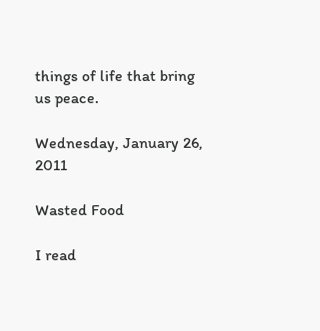things of life that bring us peace.

Wednesday, January 26, 2011

Wasted Food

I read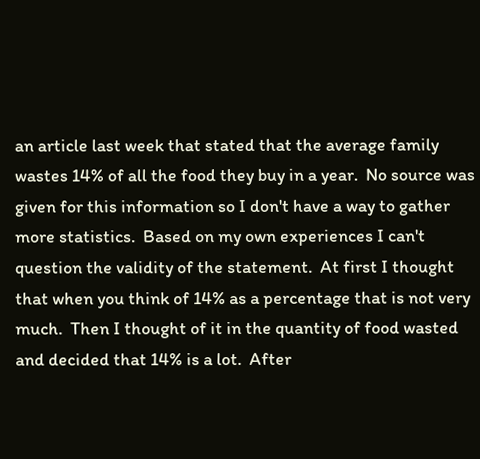an article last week that stated that the average family wastes 14% of all the food they buy in a year.  No source was given for this information so I don't have a way to gather more statistics.  Based on my own experiences I can't question the validity of the statement.  At first I thought that when you think of 14% as a percentage that is not very much.  Then I thought of it in the quantity of food wasted and decided that 14% is a lot.  After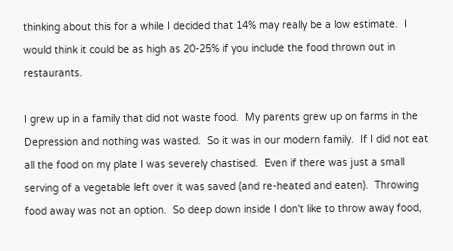thinking about this for a while I decided that 14% may really be a low estimate.  I would think it could be as high as 20-25% if you include the food thrown out in restaurants.

I grew up in a family that did not waste food.  My parents grew up on farms in the Depression and nothing was wasted.  So it was in our modern family.  If I did not eat all the food on my plate I was severely chastised.  Even if there was just a small serving of a vegetable left over it was saved (and re-heated and eaten).  Throwing food away was not an option.  So deep down inside I don't like to throw away food,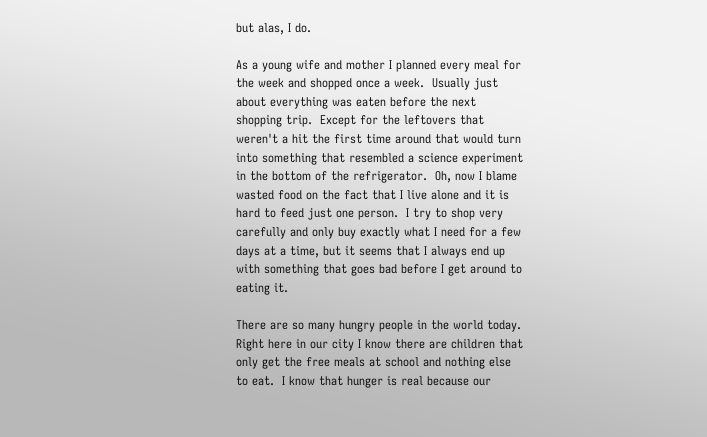but alas, I do.

As a young wife and mother I planned every meal for the week and shopped once a week.  Usually just about everything was eaten before the next shopping trip.  Except for the leftovers that weren't a hit the first time around that would turn into something that resembled a science experiment in the bottom of the refrigerator.  Oh, now I blame wasted food on the fact that I live alone and it is hard to feed just one person.  I try to shop very carefully and only buy exactly what I need for a few days at a time, but it seems that I always end up with something that goes bad before I get around to eating it.

There are so many hungry people in the world today.  Right here in our city I know there are children that only get the free meals at school and nothing else to eat.  I know that hunger is real because our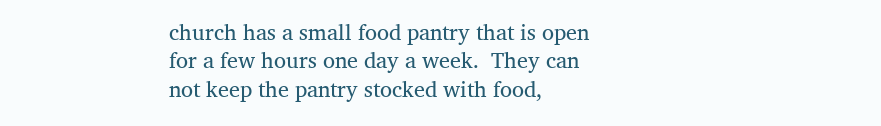church has a small food pantry that is open for a few hours one day a week.  They can not keep the pantry stocked with food,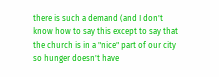there is such a demand (and I don't know how to say this except to say that the church is in a "nice" part of our city so hunger doesn't have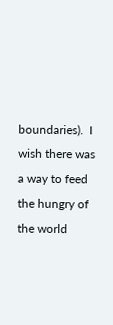boundaries).  I wish there was a way to feed the hungry of the world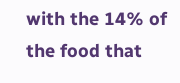with the 14% of the food that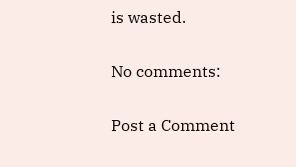is wasted.

No comments:

Post a Comment